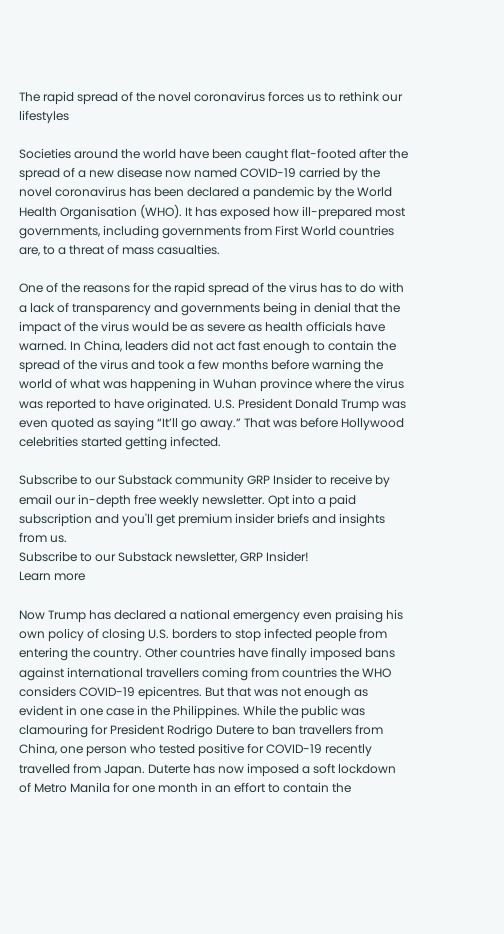The rapid spread of the novel coronavirus forces us to rethink our lifestyles

Societies around the world have been caught flat-footed after the spread of a new disease now named COVID-19 carried by the novel coronavirus has been declared a pandemic by the World Health Organisation (WHO). It has exposed how ill-prepared most governments, including governments from First World countries are, to a threat of mass casualties.

One of the reasons for the rapid spread of the virus has to do with a lack of transparency and governments being in denial that the impact of the virus would be as severe as health officials have warned. In China, leaders did not act fast enough to contain the spread of the virus and took a few months before warning the world of what was happening in Wuhan province where the virus was reported to have originated. U.S. President Donald Trump was even quoted as saying “It’ll go away.” That was before Hollywood celebrities started getting infected.

Subscribe to our Substack community GRP Insider to receive by email our in-depth free weekly newsletter. Opt into a paid subscription and you'll get premium insider briefs and insights from us.
Subscribe to our Substack newsletter, GRP Insider!
Learn more

Now Trump has declared a national emergency even praising his own policy of closing U.S. borders to stop infected people from entering the country. Other countries have finally imposed bans against international travellers coming from countries the WHO considers COVID-19 epicentres. But that was not enough as evident in one case in the Philippines. While the public was clamouring for President Rodrigo Dutere to ban travellers from China, one person who tested positive for COVID-19 recently travelled from Japan. Duterte has now imposed a soft lockdown of Metro Manila for one month in an effort to contain the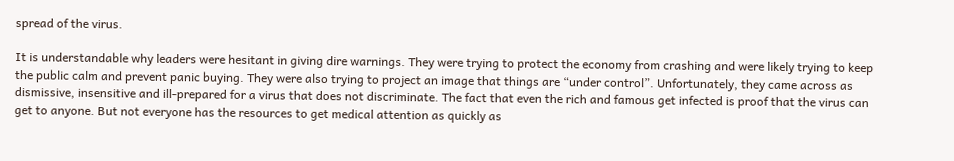spread of the virus.

It is understandable why leaders were hesitant in giving dire warnings. They were trying to protect the economy from crashing and were likely trying to keep the public calm and prevent panic buying. They were also trying to project an image that things are “under control”. Unfortunately, they came across as dismissive, insensitive and ill-prepared for a virus that does not discriminate. The fact that even the rich and famous get infected is proof that the virus can get to anyone. But not everyone has the resources to get medical attention as quickly as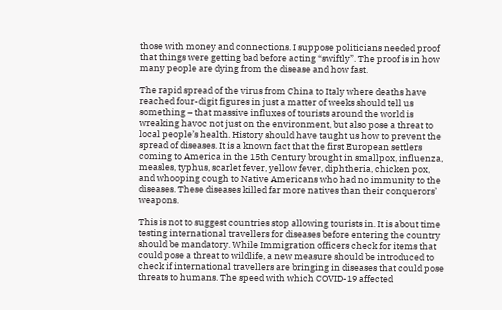those with money and connections. I suppose politicians needed proof that things were getting bad before acting “swiftly”. The proof is in how many people are dying from the disease and how fast.

The rapid spread of the virus from China to Italy where deaths have reached four-digit figures in just a matter of weeks should tell us something – that massive influxes of tourists around the world is wreaking havoc not just on the environment, but also pose a threat to local people’s health. History should have taught us how to prevent the spread of diseases. It is a known fact that the first European settlers coming to America in the 15th Century brought in smallpox, influenza, measles, typhus, scarlet fever, yellow fever, diphtheria, chicken pox, and whooping cough to Native Americans who had no immunity to the diseases. These diseases killed far more natives than their conquerors’ weapons.

This is not to suggest countries stop allowing tourists in. It is about time testing international travellers for diseases before entering the country should be mandatory. While Immigration officers check for items that could pose a threat to wildlife, a new measure should be introduced to check if international travellers are bringing in diseases that could pose threats to humans. The speed with which COVID-19 affected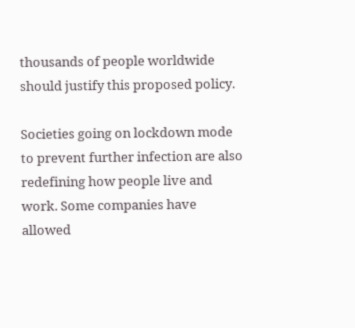thousands of people worldwide should justify this proposed policy.

Societies going on lockdown mode to prevent further infection are also redefining how people live and work. Some companies have allowed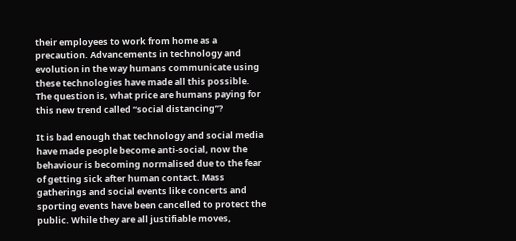their employees to work from home as a precaution. Advancements in technology and evolution in the way humans communicate using these technologies have made all this possible. The question is, what price are humans paying for this new trend called “social distancing”?

It is bad enough that technology and social media have made people become anti-social, now the behaviour is becoming normalised due to the fear of getting sick after human contact. Mass gatherings and social events like concerts and sporting events have been cancelled to protect the public. While they are all justifiable moves,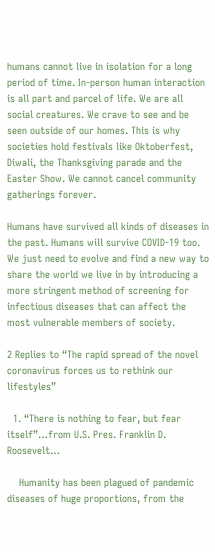humans cannot live in isolation for a long period of time. In-person human interaction is all part and parcel of life. We are all social creatures. We crave to see and be seen outside of our homes. This is why societies hold festivals like Oktoberfest, Diwali, the Thanksgiving parade and the Easter Show. We cannot cancel community gatherings forever.

Humans have survived all kinds of diseases in the past. Humans will survive COVID-19 too. We just need to evolve and find a new way to share the world we live in by introducing a more stringent method of screening for infectious diseases that can affect the most vulnerable members of society.

2 Replies to “The rapid spread of the novel coronavirus forces us to rethink our lifestyles”

  1. “There is nothing to fear, but fear itself”…from U.S. Pres. Franklin D. Roosevelt…

    Humanity has been plagued of pandemic diseases of huge proportions, from the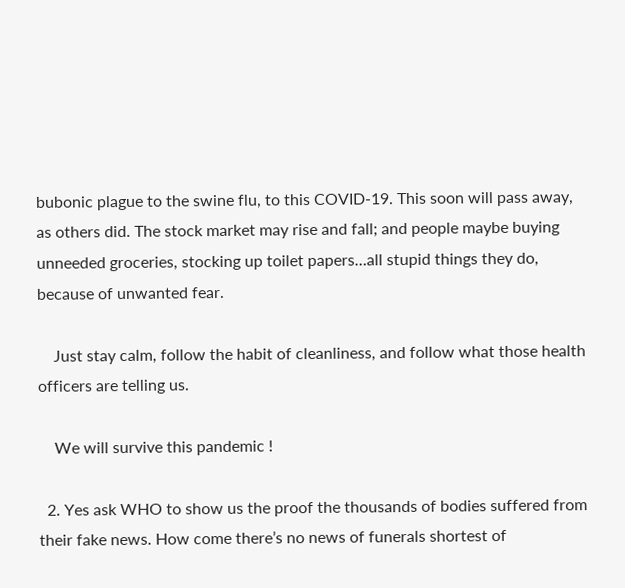bubonic plague to the swine flu, to this COVID-19. This soon will pass away, as others did. The stock market may rise and fall; and people maybe buying unneeded groceries, stocking up toilet papers…all stupid things they do, because of unwanted fear.

    Just stay calm, follow the habit of cleanliness, and follow what those health officers are telling us.

    We will survive this pandemic !

  2. Yes ask WHO to show us the proof the thousands of bodies suffered from their fake news. How come there’s no news of funerals shortest of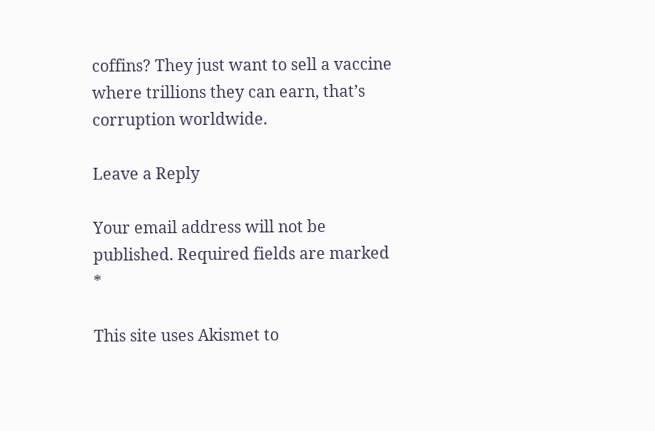coffins? They just want to sell a vaccine where trillions they can earn, that’s corruption worldwide.

Leave a Reply

Your email address will not be published. Required fields are marked *

This site uses Akismet to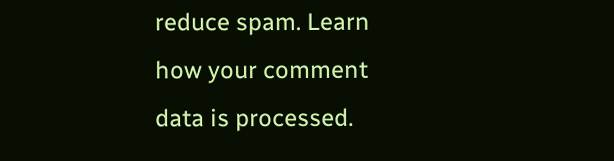reduce spam. Learn how your comment data is processed.